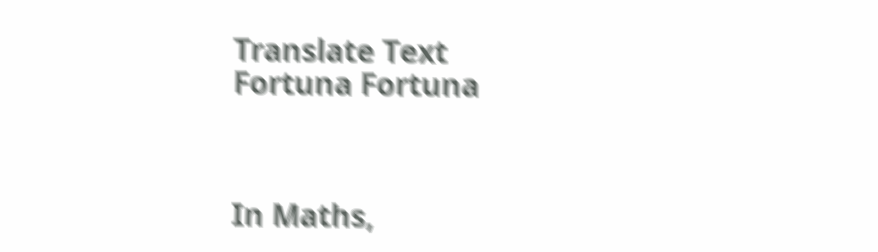Translate Text
Fortuna Fortuna



In Maths,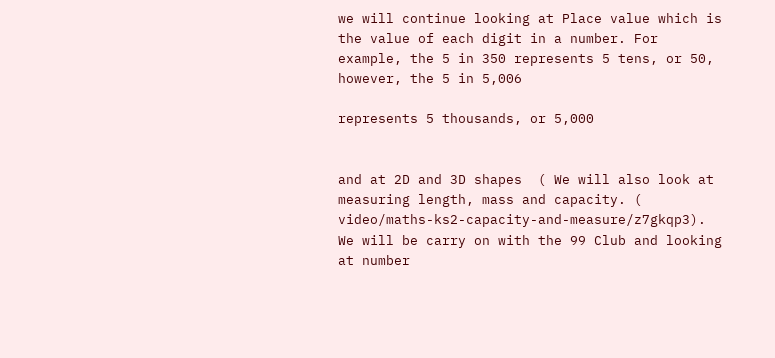we will continue looking at Place value which is the value of each digit in a number. For example, the 5 in 350 represents 5 tens, or 50, however, the 5 in 5,006

represents 5 thousands, or 5,000


and at 2D and 3D shapes  ( We will also look at measuring length, mass and capacity. ( video/maths-ks2-capacity-and-measure/z7gkqp3). We will be carry on with the 99 Club and looking at number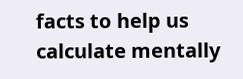facts to help us calculate mentally